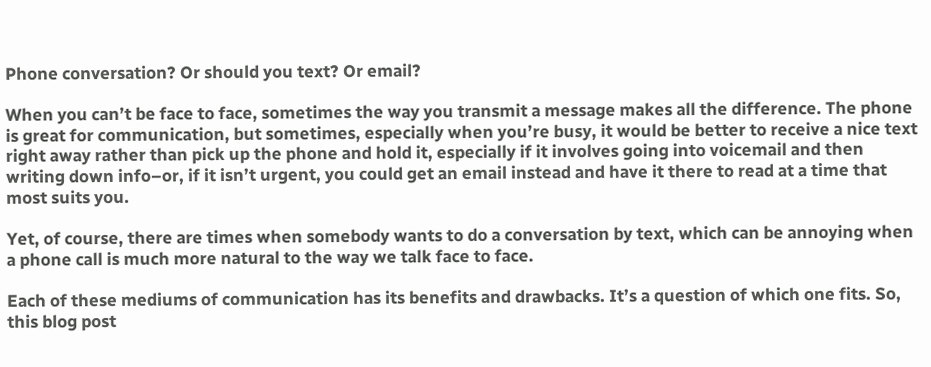Phone conversation? Or should you text? Or email?

When you can’t be face to face, sometimes the way you transmit a message makes all the difference. The phone is great for communication, but sometimes, especially when you’re busy, it would be better to receive a nice text right away rather than pick up the phone and hold it, especially if it involves going into voicemail and then writing down info–or, if it isn’t urgent, you could get an email instead and have it there to read at a time that most suits you.

Yet, of course, there are times when somebody wants to do a conversation by text, which can be annoying when a phone call is much more natural to the way we talk face to face.

Each of these mediums of communication has its benefits and drawbacks. It’s a question of which one fits. So, this blog post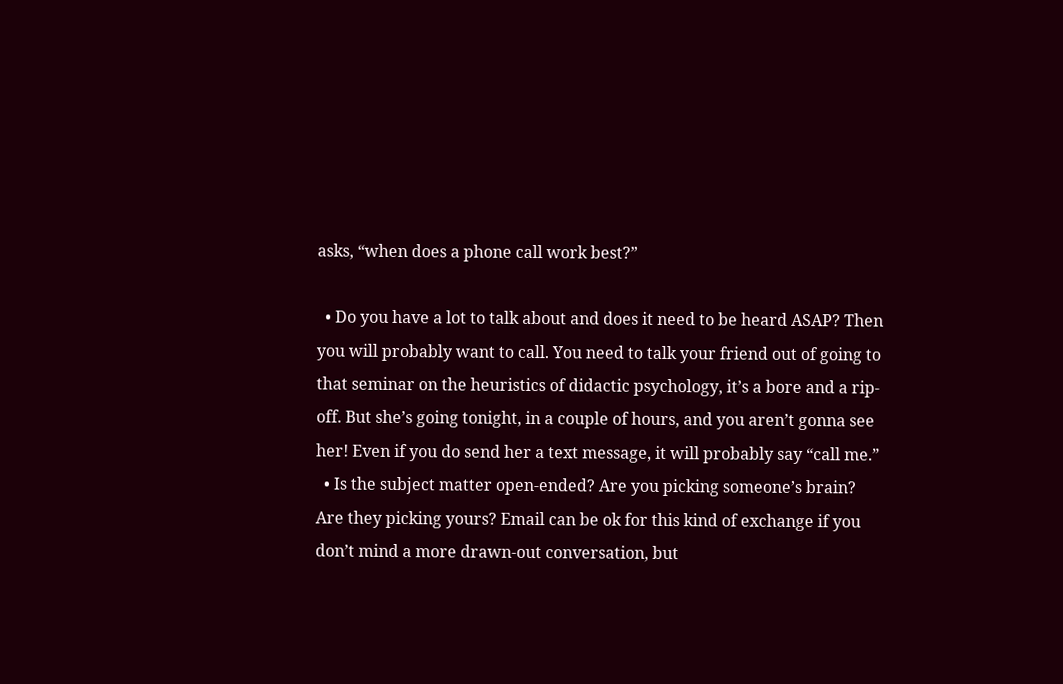asks, “when does a phone call work best?”

  • Do you have a lot to talk about and does it need to be heard ASAP? Then you will probably want to call. You need to talk your friend out of going to that seminar on the heuristics of didactic psychology, it’s a bore and a rip-off. But she’s going tonight, in a couple of hours, and you aren’t gonna see her! Even if you do send her a text message, it will probably say “call me.”
  • Is the subject matter open-ended? Are you picking someone’s brain? Are they picking yours? Email can be ok for this kind of exchange if you don’t mind a more drawn-out conversation, but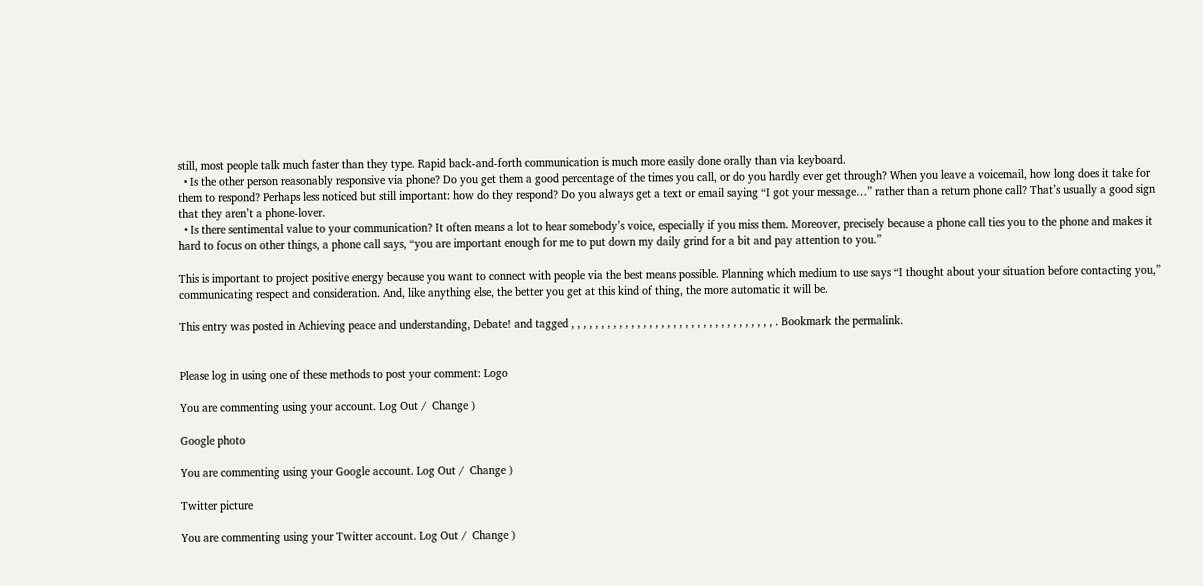still, most people talk much faster than they type. Rapid back-and-forth communication is much more easily done orally than via keyboard.
  • Is the other person reasonably responsive via phone? Do you get them a good percentage of the times you call, or do you hardly ever get through? When you leave a voicemail, how long does it take for them to respond? Perhaps less noticed but still important: how do they respond? Do you always get a text or email saying “I got your message…” rather than a return phone call? That’s usually a good sign that they aren’t a phone-lover.
  • Is there sentimental value to your communication? It often means a lot to hear somebody’s voice, especially if you miss them. Moreover, precisely because a phone call ties you to the phone and makes it hard to focus on other things, a phone call says, “you are important enough for me to put down my daily grind for a bit and pay attention to you.”

This is important to project positive energy because you want to connect with people via the best means possible. Planning which medium to use says “I thought about your situation before contacting you,” communicating respect and consideration. And, like anything else, the better you get at this kind of thing, the more automatic it will be.

This entry was posted in Achieving peace and understanding, Debate! and tagged , , , , , , , , , , , , , , , , , , , , , , , , , , , , , , , , , , . Bookmark the permalink.


Please log in using one of these methods to post your comment: Logo

You are commenting using your account. Log Out /  Change )

Google photo

You are commenting using your Google account. Log Out /  Change )

Twitter picture

You are commenting using your Twitter account. Log Out /  Change )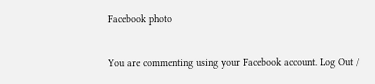Facebook photo

You are commenting using your Facebook account. Log Out /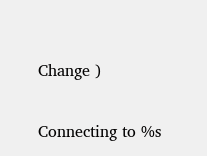Change )

Connecting to %s